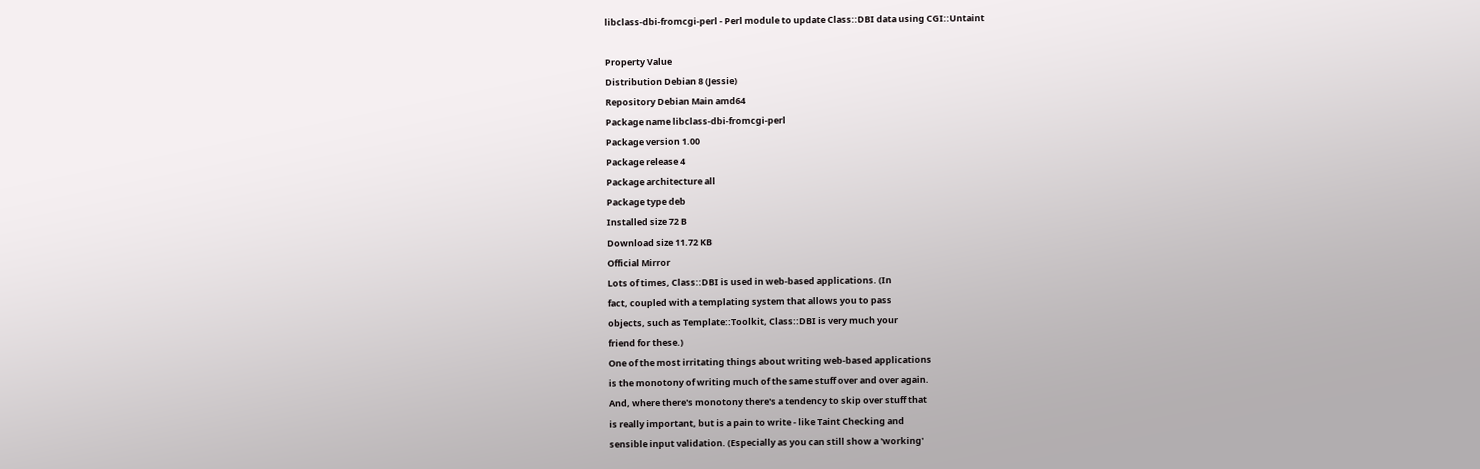libclass-dbi-fromcgi-perl - Perl module to update Class::DBI data using CGI::Untaint

Property Value
Distribution Debian 8 (Jessie)
Repository Debian Main amd64
Package name libclass-dbi-fromcgi-perl
Package version 1.00
Package release 4
Package architecture all
Package type deb
Installed size 72 B
Download size 11.72 KB
Official Mirror
Lots of times, Class::DBI is used in web-based applications. (In
fact, coupled with a templating system that allows you to pass
objects, such as Template::Toolkit, Class::DBI is very much your
friend for these.)
One of the most irritating things about writing web-based applications
is the monotony of writing much of the same stuff over and over again.
And, where there's monotony there's a tendency to skip over stuff that
is really important, but is a pain to write - like Taint Checking and
sensible input validation. (Especially as you can still show a 'working'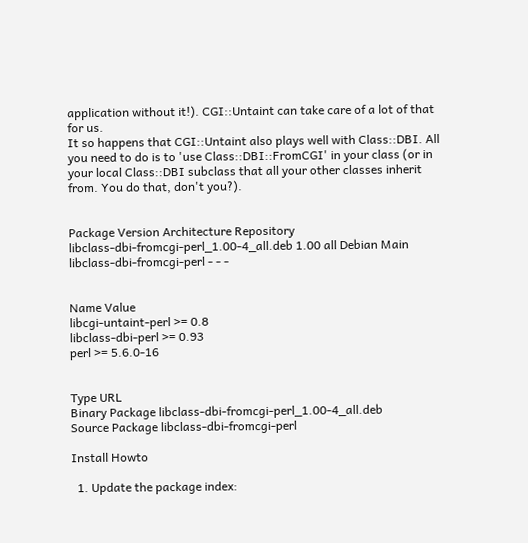application without it!). CGI::Untaint can take care of a lot of that
for us.
It so happens that CGI::Untaint also plays well with Class::DBI. All
you need to do is to 'use Class::DBI::FromCGI' in your class (or in
your local Class::DBI subclass that all your other classes inherit
from. You do that, don't you?).


Package Version Architecture Repository
libclass-dbi-fromcgi-perl_1.00-4_all.deb 1.00 all Debian Main
libclass-dbi-fromcgi-perl - - -


Name Value
libcgi-untaint-perl >= 0.8
libclass-dbi-perl >= 0.93
perl >= 5.6.0-16


Type URL
Binary Package libclass-dbi-fromcgi-perl_1.00-4_all.deb
Source Package libclass-dbi-fromcgi-perl

Install Howto

  1. Update the package index: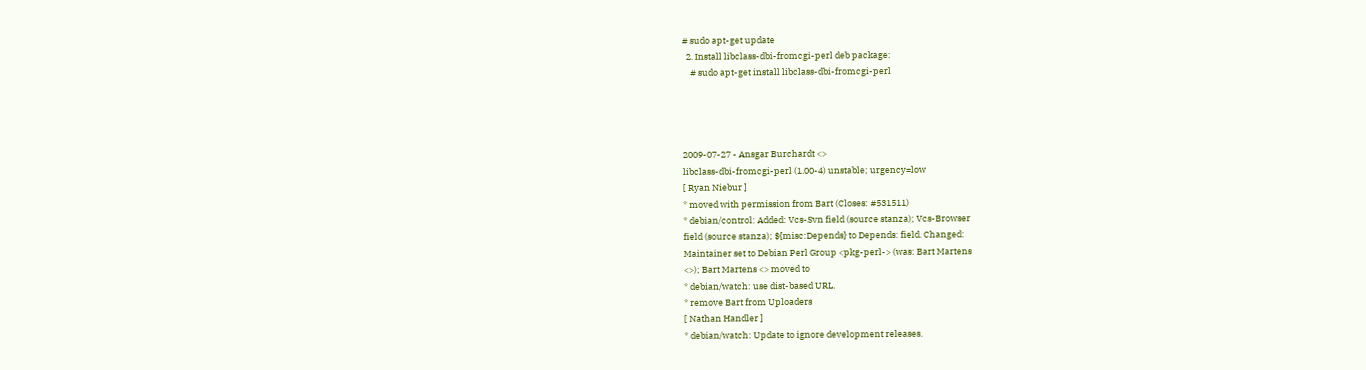# sudo apt-get update
  2. Install libclass-dbi-fromcgi-perl deb package:
    # sudo apt-get install libclass-dbi-fromcgi-perl




2009-07-27 - Ansgar Burchardt <>
libclass-dbi-fromcgi-perl (1.00-4) unstable; urgency=low
[ Ryan Niebur ]
* moved with permission from Bart (Closes: #531511)
* debian/control: Added: Vcs-Svn field (source stanza); Vcs-Browser
field (source stanza); ${misc:Depends} to Depends: field. Changed:
Maintainer set to Debian Perl Group <pkg-perl-> (was: Bart Martens
<>); Bart Martens <> moved to
* debian/watch: use dist-based URL.
* remove Bart from Uploaders
[ Nathan Handler ]
* debian/watch: Update to ignore development releases.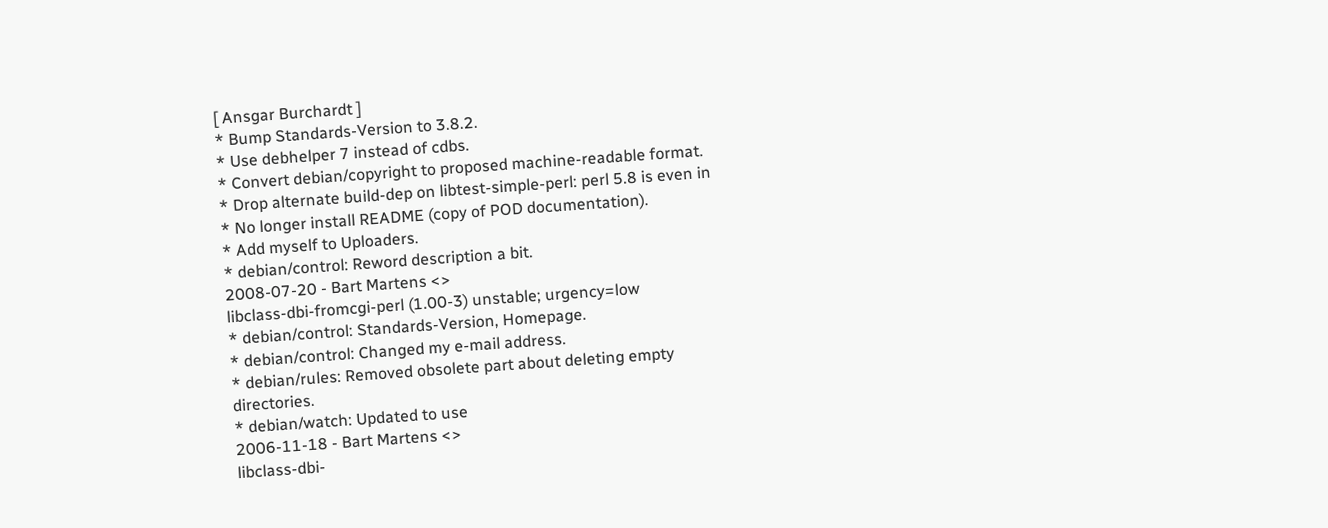[ Ansgar Burchardt ]
* Bump Standards-Version to 3.8.2.
* Use debhelper 7 instead of cdbs.
* Convert debian/copyright to proposed machine-readable format.
* Drop alternate build-dep on libtest-simple-perl: perl 5.8 is even in
* No longer install README (copy of POD documentation).
* Add myself to Uploaders.
* debian/control: Reword description a bit.
2008-07-20 - Bart Martens <>
libclass-dbi-fromcgi-perl (1.00-3) unstable; urgency=low
* debian/control: Standards-Version, Homepage.
* debian/control: Changed my e-mail address.
* debian/rules: Removed obsolete part about deleting empty directories.
* debian/watch: Updated to use
2006-11-18 - Bart Martens <>
libclass-dbi-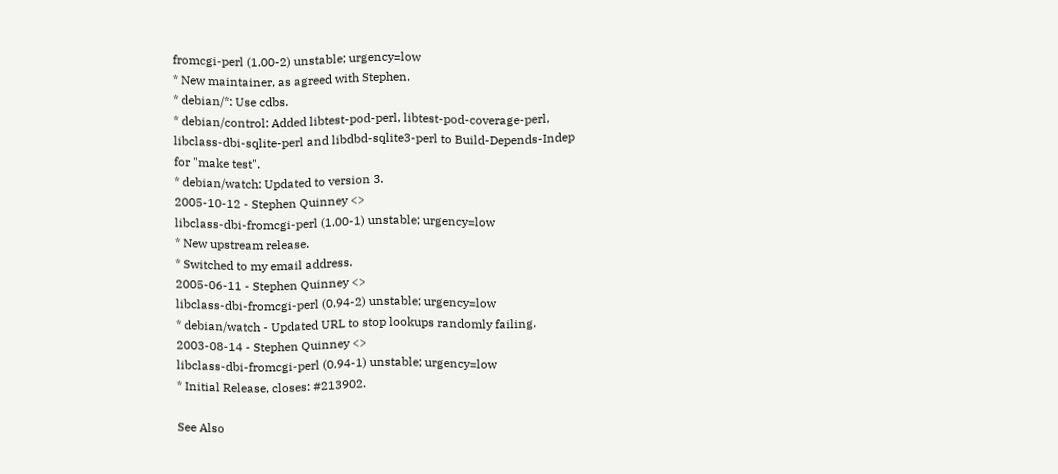fromcgi-perl (1.00-2) unstable; urgency=low
* New maintainer, as agreed with Stephen.
* debian/*: Use cdbs.
* debian/control: Added libtest-pod-perl, libtest-pod-coverage-perl,
libclass-dbi-sqlite-perl and libdbd-sqlite3-perl to Build-Depends-Indep
for "make test".
* debian/watch: Updated to version 3.
2005-10-12 - Stephen Quinney <>
libclass-dbi-fromcgi-perl (1.00-1) unstable; urgency=low
* New upstream release.
* Switched to my email address.
2005-06-11 - Stephen Quinney <>
libclass-dbi-fromcgi-perl (0.94-2) unstable; urgency=low
* debian/watch - Updated URL to stop lookups randomly failing.
2003-08-14 - Stephen Quinney <>
libclass-dbi-fromcgi-perl (0.94-1) unstable; urgency=low
* Initial Release, closes: #213902.

See Also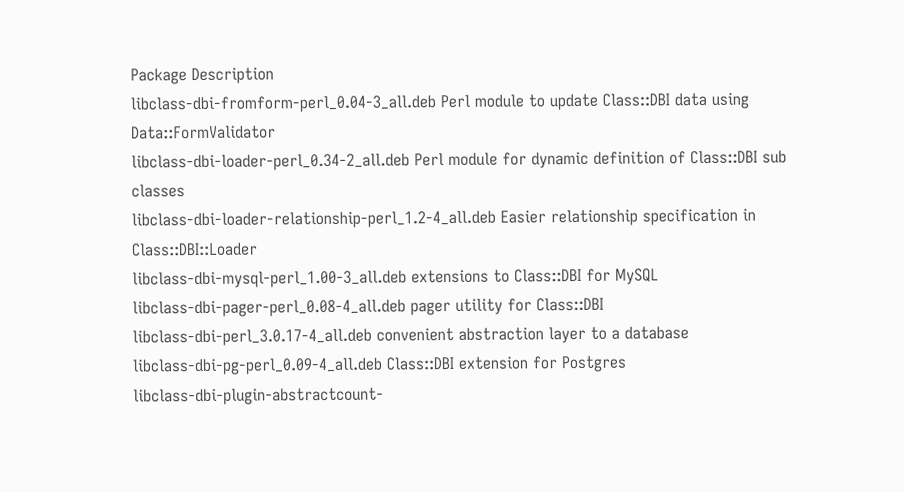Package Description
libclass-dbi-fromform-perl_0.04-3_all.deb Perl module to update Class::DBI data using Data::FormValidator
libclass-dbi-loader-perl_0.34-2_all.deb Perl module for dynamic definition of Class::DBI sub classes
libclass-dbi-loader-relationship-perl_1.2-4_all.deb Easier relationship specification in Class::DBI::Loader
libclass-dbi-mysql-perl_1.00-3_all.deb extensions to Class::DBI for MySQL
libclass-dbi-pager-perl_0.08-4_all.deb pager utility for Class::DBI
libclass-dbi-perl_3.0.17-4_all.deb convenient abstraction layer to a database
libclass-dbi-pg-perl_0.09-4_all.deb Class::DBI extension for Postgres
libclass-dbi-plugin-abstractcount-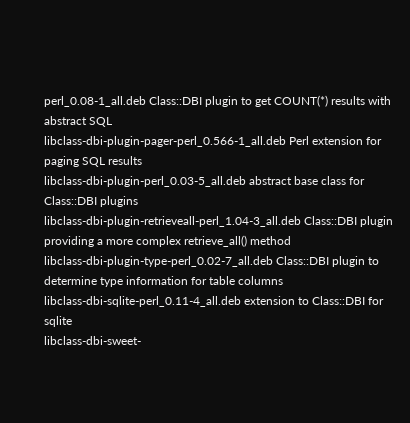perl_0.08-1_all.deb Class::DBI plugin to get COUNT(*) results with abstract SQL
libclass-dbi-plugin-pager-perl_0.566-1_all.deb Perl extension for paging SQL results
libclass-dbi-plugin-perl_0.03-5_all.deb abstract base class for Class::DBI plugins
libclass-dbi-plugin-retrieveall-perl_1.04-3_all.deb Class::DBI plugin providing a more complex retrieve_all() method
libclass-dbi-plugin-type-perl_0.02-7_all.deb Class::DBI plugin to determine type information for table columns
libclass-dbi-sqlite-perl_0.11-4_all.deb extension to Class::DBI for sqlite
libclass-dbi-sweet-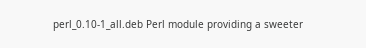perl_0.10-1_all.deb Perl module providing a sweeter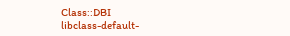Class::DBI
libclass-default-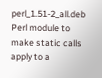perl_1.51-2_all.deb Perl module to make static calls apply to a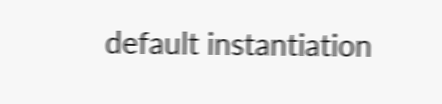default instantiation